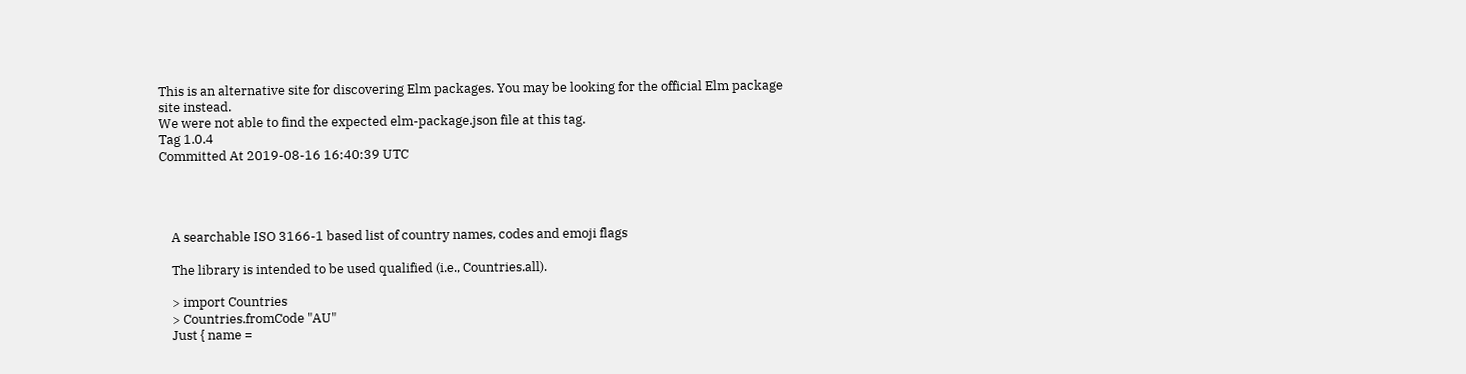This is an alternative site for discovering Elm packages. You may be looking for the official Elm package site instead.
We were not able to find the expected elm-package.json file at this tag.
Tag 1.0.4
Committed At 2019-08-16 16:40:39 UTC




    A searchable ISO 3166-1 based list of country names, codes and emoji flags

    The library is intended to be used qualified (i.e., Countries.all).

    > import Countries
    > Countries.fromCode "AU"
    Just { name =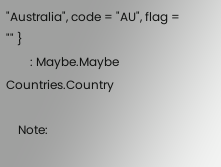"Australia", code = "AU", flag = "" }
        : Maybe.Maybe Countries.Country

    Note: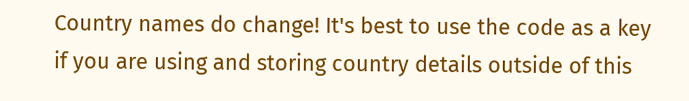Country names do change! It's best to use the code as a key if you are using and storing country details outside of this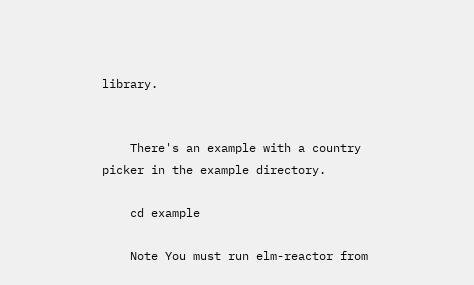library.


    There's an example with a country picker in the example directory.

    cd example

    Note You must run elm-reactor from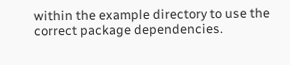within the example directory to use the correct package dependencies.